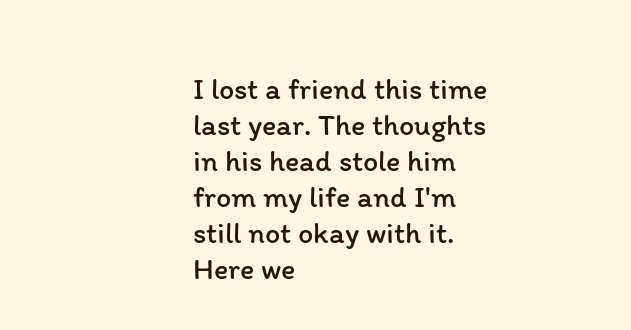I lost a friend this time last year. The thoughts in his head stole him from my life and I'm still not okay with it. Here we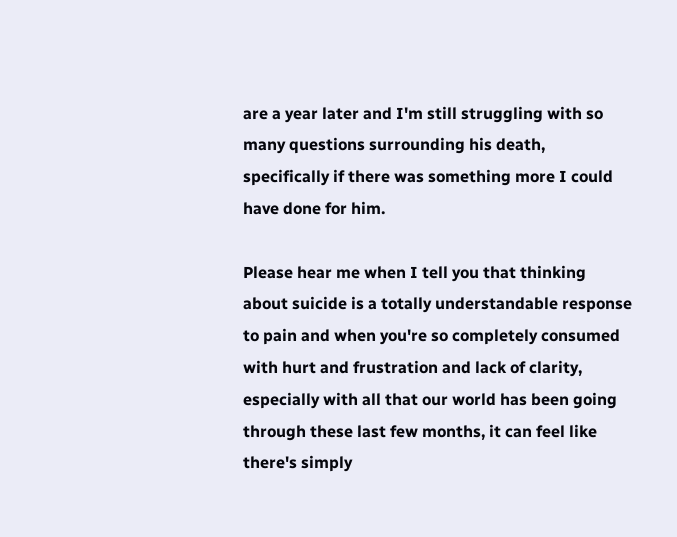are a year later and I'm still struggling with so many questions surrounding his death, specifically if there was something more I could have done for him.

Please hear me when I tell you that thinking about suicide is a totally understandable response to pain and when you're so completely consumed with hurt and frustration and lack of clarity, especially with all that our world has been going through these last few months, it can feel like there's simply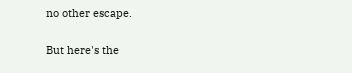no other escape.

But here's the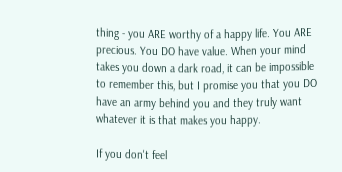thing - you ARE worthy of a happy life. You ARE precious. You DO have value. When your mind takes you down a dark road, it can be impossible to remember this, but I promise you that you DO have an army behind you and they truly want whatever it is that makes you happy.

If you don't feel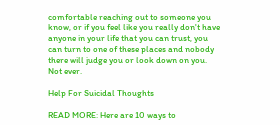comfortable reaching out to someone you know, or if you feel like you really don't have anyone in your life that you can trust, you can turn to one of these places and nobody there will judge you or look down on you. Not ever.

Help For Suicidal Thoughts

READ MORE: Here are 10 ways to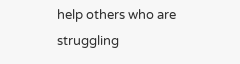help others who are struggling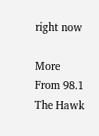right now

More From 98.1 The Hawk